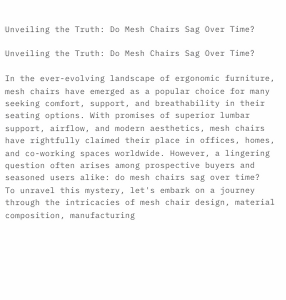Unveiling the Truth: Do Mesh Chairs Sag Over Time?

Unveiling the Truth: Do Mesh Chairs Sag Over Time?

In the ever-evolving landscape of ergonomic furniture, mesh chairs have emerged as a popular choice for many seeking comfort, support, and breathability in their seating options. With promises of superior lumbar support, airflow, and modern aesthetics, mesh chairs have rightfully claimed their place in offices, homes, and co-working spaces worldwide. However, a lingering question often arises among prospective buyers and seasoned users alike: do mesh chairs sag over time?
To unravel this mystery, let's embark on a journey through the intricacies of mesh chair design, material composition, manufacturing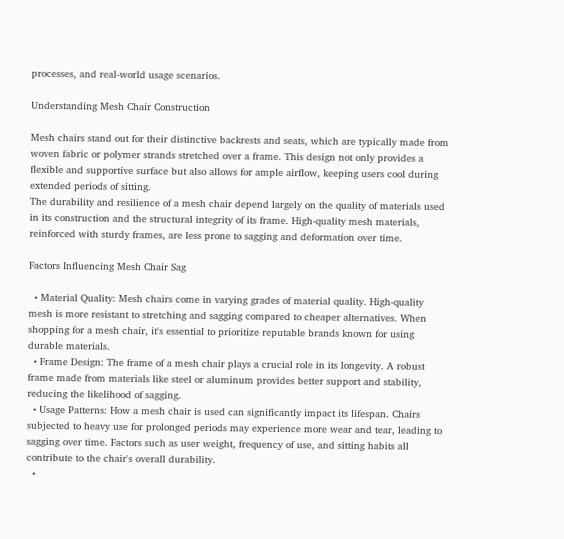processes, and real-world usage scenarios.

Understanding Mesh Chair Construction

Mesh chairs stand out for their distinctive backrests and seats, which are typically made from woven fabric or polymer strands stretched over a frame. This design not only provides a flexible and supportive surface but also allows for ample airflow, keeping users cool during extended periods of sitting.
The durability and resilience of a mesh chair depend largely on the quality of materials used in its construction and the structural integrity of its frame. High-quality mesh materials, reinforced with sturdy frames, are less prone to sagging and deformation over time.

Factors Influencing Mesh Chair Sag

  • Material Quality: Mesh chairs come in varying grades of material quality. High-quality mesh is more resistant to stretching and sagging compared to cheaper alternatives. When shopping for a mesh chair, it's essential to prioritize reputable brands known for using durable materials.
  • Frame Design: The frame of a mesh chair plays a crucial role in its longevity. A robust frame made from materials like steel or aluminum provides better support and stability, reducing the likelihood of sagging.
  • Usage Patterns: How a mesh chair is used can significantly impact its lifespan. Chairs subjected to heavy use for prolonged periods may experience more wear and tear, leading to sagging over time. Factors such as user weight, frequency of use, and sitting habits all contribute to the chair's overall durability.
  •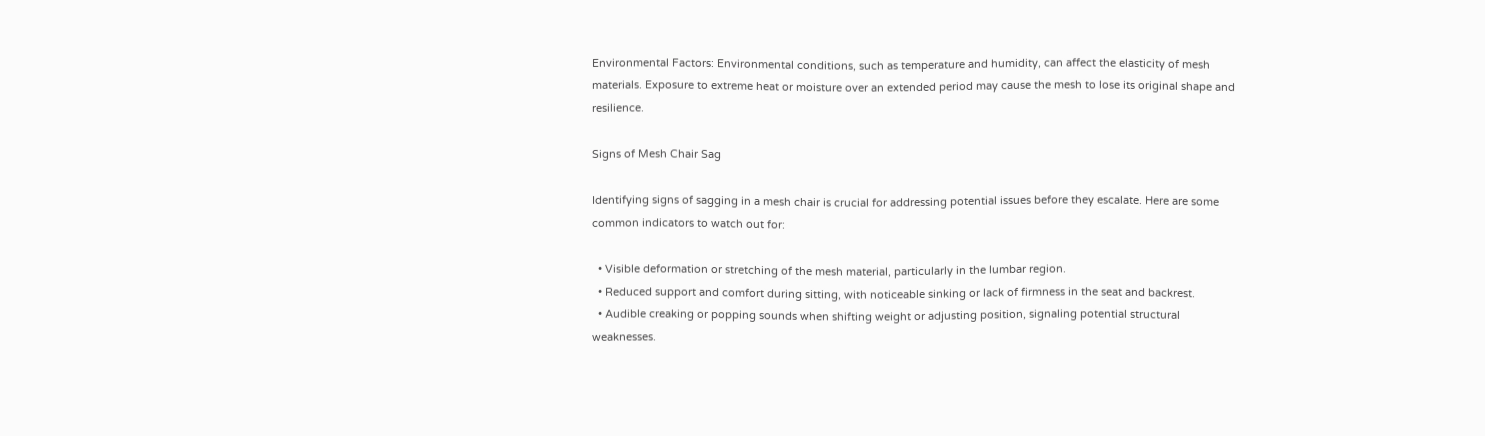Environmental Factors: Environmental conditions, such as temperature and humidity, can affect the elasticity of mesh materials. Exposure to extreme heat or moisture over an extended period may cause the mesh to lose its original shape and resilience.

Signs of Mesh Chair Sag

Identifying signs of sagging in a mesh chair is crucial for addressing potential issues before they escalate. Here are some common indicators to watch out for:

  • Visible deformation or stretching of the mesh material, particularly in the lumbar region.
  • Reduced support and comfort during sitting, with noticeable sinking or lack of firmness in the seat and backrest.
  • Audible creaking or popping sounds when shifting weight or adjusting position, signaling potential structural weaknesses.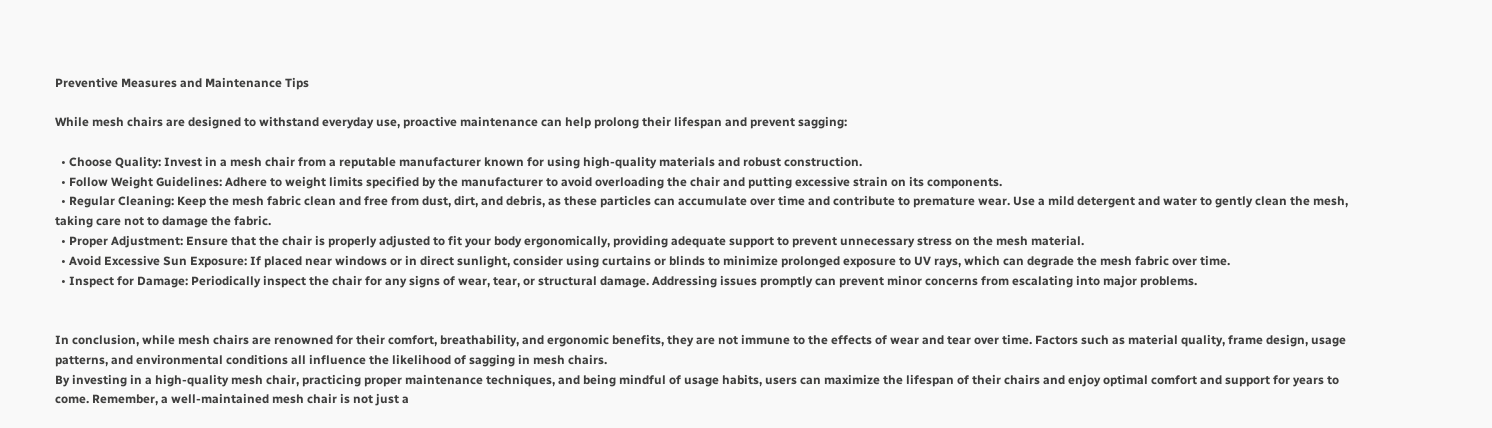Preventive Measures and Maintenance Tips

While mesh chairs are designed to withstand everyday use, proactive maintenance can help prolong their lifespan and prevent sagging:

  • Choose Quality: Invest in a mesh chair from a reputable manufacturer known for using high-quality materials and robust construction.
  • Follow Weight Guidelines: Adhere to weight limits specified by the manufacturer to avoid overloading the chair and putting excessive strain on its components.
  • Regular Cleaning: Keep the mesh fabric clean and free from dust, dirt, and debris, as these particles can accumulate over time and contribute to premature wear. Use a mild detergent and water to gently clean the mesh, taking care not to damage the fabric.
  • Proper Adjustment: Ensure that the chair is properly adjusted to fit your body ergonomically, providing adequate support to prevent unnecessary stress on the mesh material.
  • Avoid Excessive Sun Exposure: If placed near windows or in direct sunlight, consider using curtains or blinds to minimize prolonged exposure to UV rays, which can degrade the mesh fabric over time.
  • Inspect for Damage: Periodically inspect the chair for any signs of wear, tear, or structural damage. Addressing issues promptly can prevent minor concerns from escalating into major problems.


In conclusion, while mesh chairs are renowned for their comfort, breathability, and ergonomic benefits, they are not immune to the effects of wear and tear over time. Factors such as material quality, frame design, usage patterns, and environmental conditions all influence the likelihood of sagging in mesh chairs.
By investing in a high-quality mesh chair, practicing proper maintenance techniques, and being mindful of usage habits, users can maximize the lifespan of their chairs and enjoy optimal comfort and support for years to come. Remember, a well-maintained mesh chair is not just a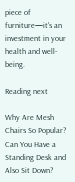piece of furniture—it's an investment in your health and well-being.

Reading next

Why Are Mesh Chairs So Popular?
Can You Have a Standing Desk and Also Sit Down?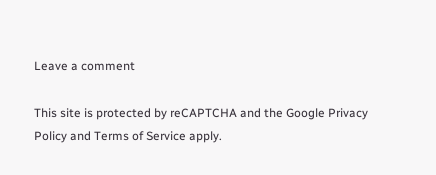Leave a comment

This site is protected by reCAPTCHA and the Google Privacy Policy and Terms of Service apply.